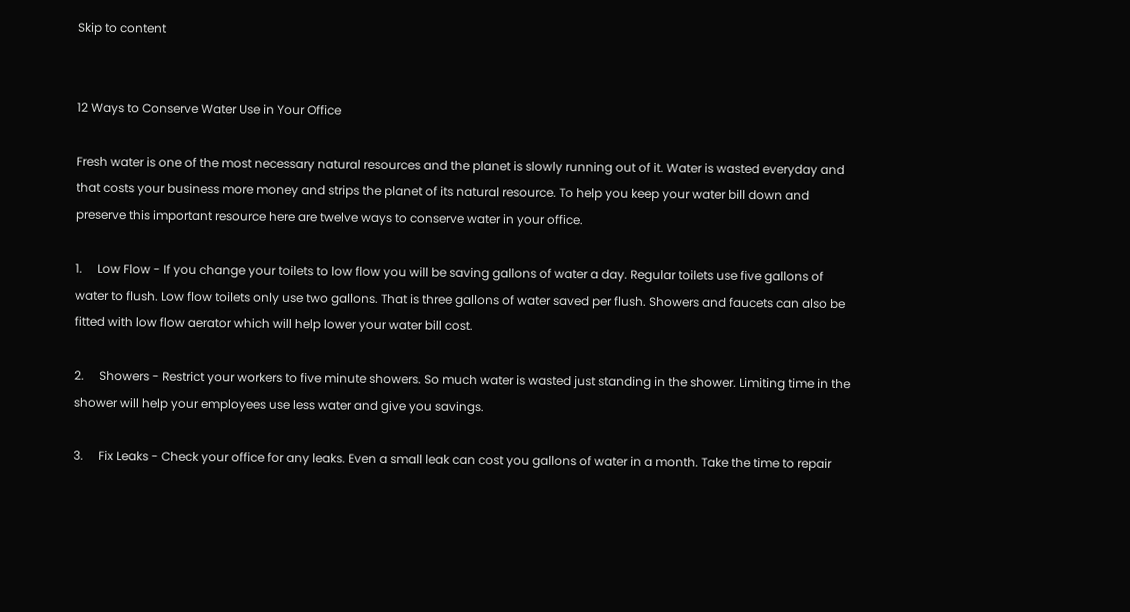Skip to content


12 Ways to Conserve Water Use in Your Office

Fresh water is one of the most necessary natural resources and the planet is slowly running out of it. Water is wasted everyday and that costs your business more money and strips the planet of its natural resource. To help you keep your water bill down and preserve this important resource here are twelve ways to conserve water in your office.

1.     Low Flow - If you change your toilets to low flow you will be saving gallons of water a day. Regular toilets use five gallons of water to flush. Low flow toilets only use two gallons. That is three gallons of water saved per flush. Showers and faucets can also be fitted with low flow aerator which will help lower your water bill cost.

2.     Showers - Restrict your workers to five minute showers. So much water is wasted just standing in the shower. Limiting time in the shower will help your employees use less water and give you savings.

3.     Fix Leaks - Check your office for any leaks. Even a small leak can cost you gallons of water in a month. Take the time to repair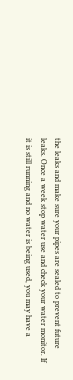the leaks and make sure your pipes are sealed to prevent future leaks. Once a week stop water use and check your water monitor. If it is still running and no water is being used, you may have a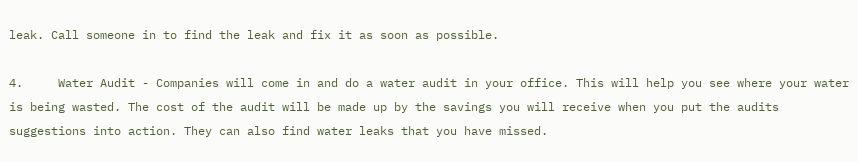leak. Call someone in to find the leak and fix it as soon as possible.

4.     Water Audit - Companies will come in and do a water audit in your office. This will help you see where your water is being wasted. The cost of the audit will be made up by the savings you will receive when you put the audits suggestions into action. They can also find water leaks that you have missed.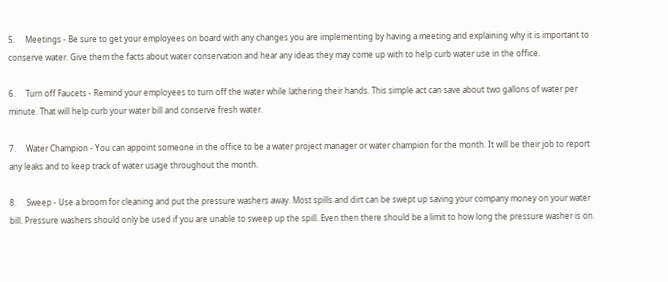5.     Meetings - Be sure to get your employees on board with any changes you are implementing by having a meeting and explaining why it is important to conserve water. Give them the facts about water conservation and hear any ideas they may come up with to help curb water use in the office.

6.     Turn off Faucets - Remind your employees to turn off the water while lathering their hands. This simple act can save about two gallons of water per minute. That will help curb your water bill and conserve fresh water.

7.     Water Champion - You can appoint someone in the office to be a water project manager or water champion for the month. It will be their job to report any leaks and to keep track of water usage throughout the month.

8.     Sweep - Use a broom for cleaning and put the pressure washers away. Most spills and dirt can be swept up saving your company money on your water bill. Pressure washers should only be used if you are unable to sweep up the spill. Even then there should be a limit to how long the pressure washer is on.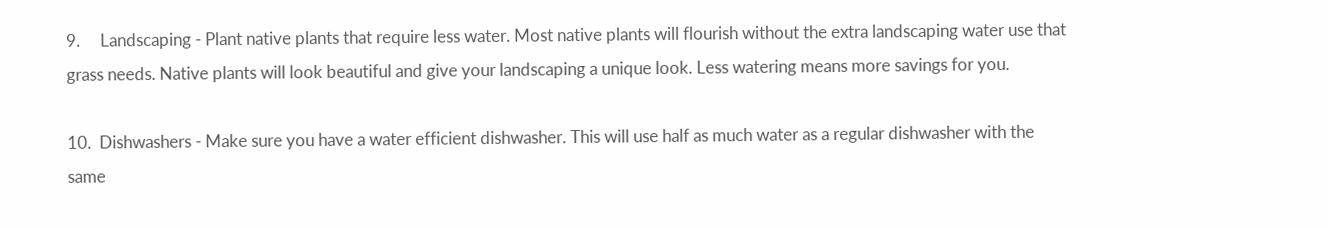9.     Landscaping - Plant native plants that require less water. Most native plants will flourish without the extra landscaping water use that grass needs. Native plants will look beautiful and give your landscaping a unique look. Less watering means more savings for you.

10.  Dishwashers - Make sure you have a water efficient dishwasher. This will use half as much water as a regular dishwasher with the same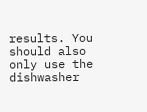results. You should also only use the dishwasher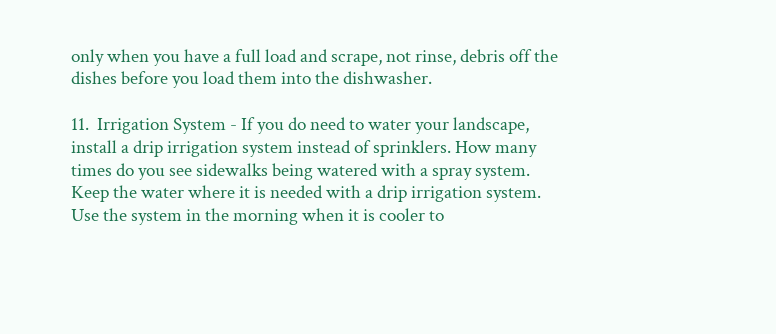only when you have a full load and scrape, not rinse, debris off the dishes before you load them into the dishwasher.

11.  Irrigation System - If you do need to water your landscape, install a drip irrigation system instead of sprinklers. How many times do you see sidewalks being watered with a spray system. Keep the water where it is needed with a drip irrigation system. Use the system in the morning when it is cooler to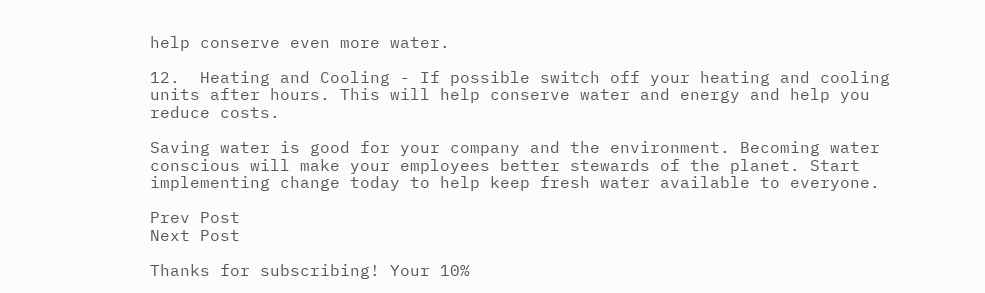help conserve even more water.

12.  Heating and Cooling - If possible switch off your heating and cooling units after hours. This will help conserve water and energy and help you reduce costs.

Saving water is good for your company and the environment. Becoming water conscious will make your employees better stewards of the planet. Start implementing change today to help keep fresh water available to everyone.

Prev Post
Next Post

Thanks for subscribing! Your 10%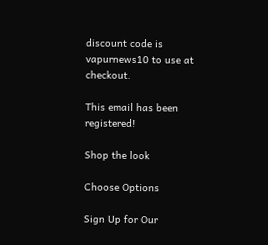discount code is vapurnews10 to use at checkout.

This email has been registered!

Shop the look

Choose Options

Sign Up for Our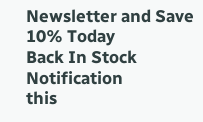Newsletter and Save 10% Today
Back In Stock Notification
this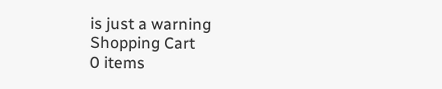is just a warning
Shopping Cart
0 items